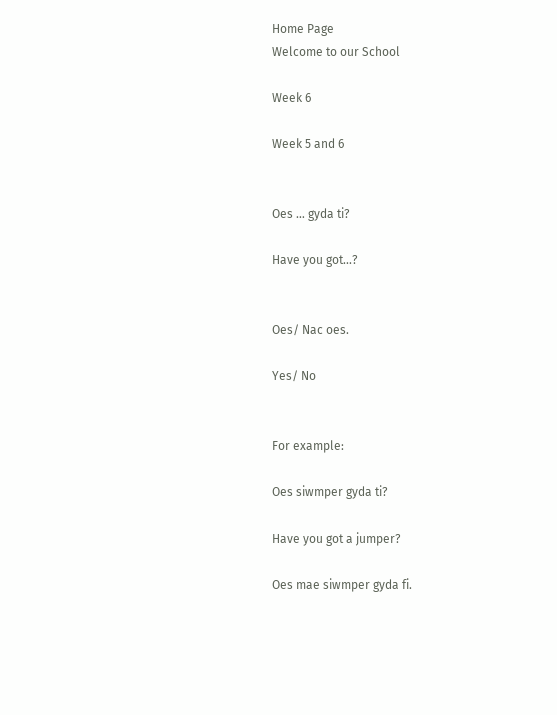Home Page
Welcome to our School

Week 6

Week 5 and 6


Oes … gyda ti?

Have you got...?


Oes/ Nac oes.

Yes/ No


For example:

Oes siwmper gyda ti?

Have you got a jumper?

Oes mae siwmper gyda fi.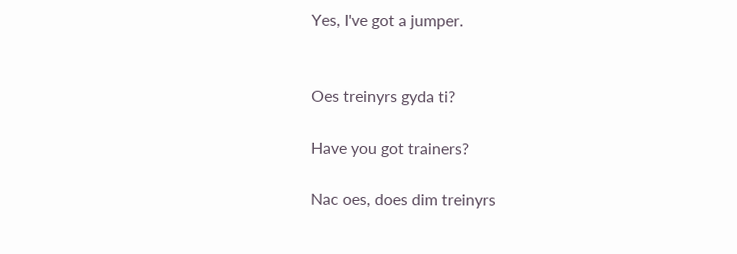Yes, I've got a jumper.


Oes treinyrs gyda ti?

Have you got trainers?

Nac oes, does dim treinyrs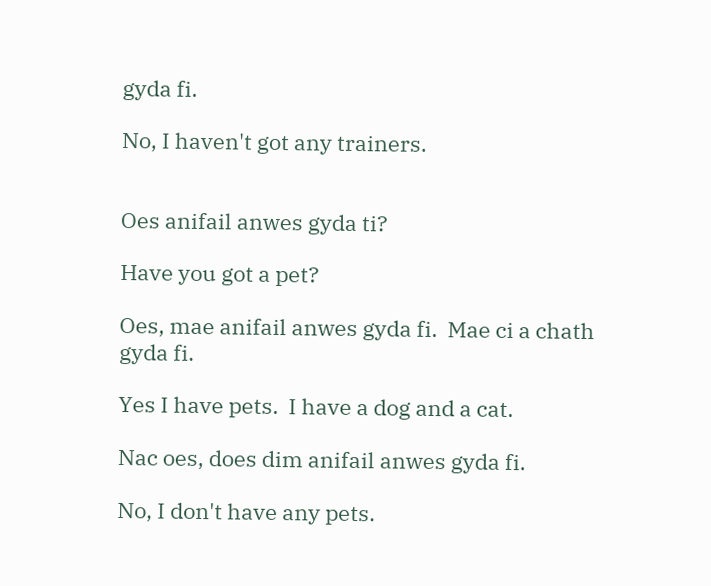gyda fi.

No, I haven't got any trainers.


Oes anifail anwes gyda ti?

Have you got a pet?

Oes, mae anifail anwes gyda fi.  Mae ci a chath gyda fi.

Yes I have pets.  I have a dog and a cat.

Nac oes, does dim anifail anwes gyda fi.

No, I don't have any pets.